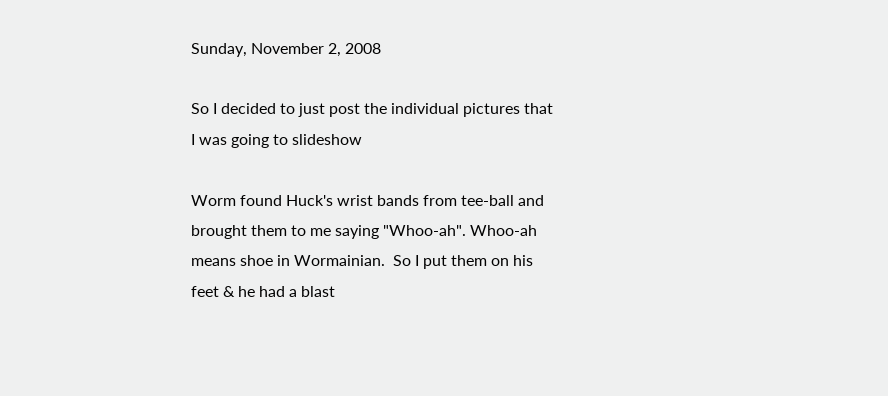Sunday, November 2, 2008

So I decided to just post the individual pictures that I was going to slideshow

Worm found Huck's wrist bands from tee-ball and brought them to me saying "Whoo-ah". Whoo-ah means shoe in Wormainian.  So I put them on his feet & he had a blast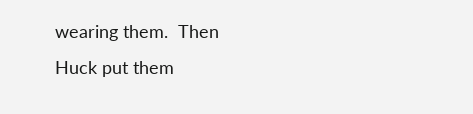wearing them.  Then Huck put them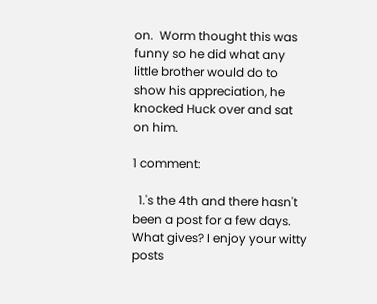on.  Worm thought this was funny so he did what any little brother would do to show his appreciation, he knocked Huck over and sat on him.

1 comment:

  1.'s the 4th and there hasn't been a post for a few days. What gives? I enjoy your witty posts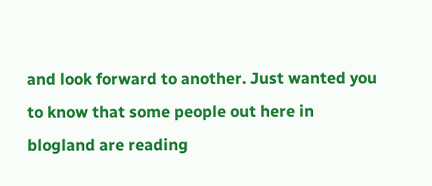and look forward to another. Just wanted you to know that some people out here in blogland are reading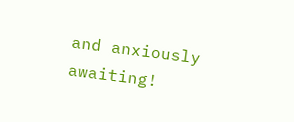and anxiously awaiting!